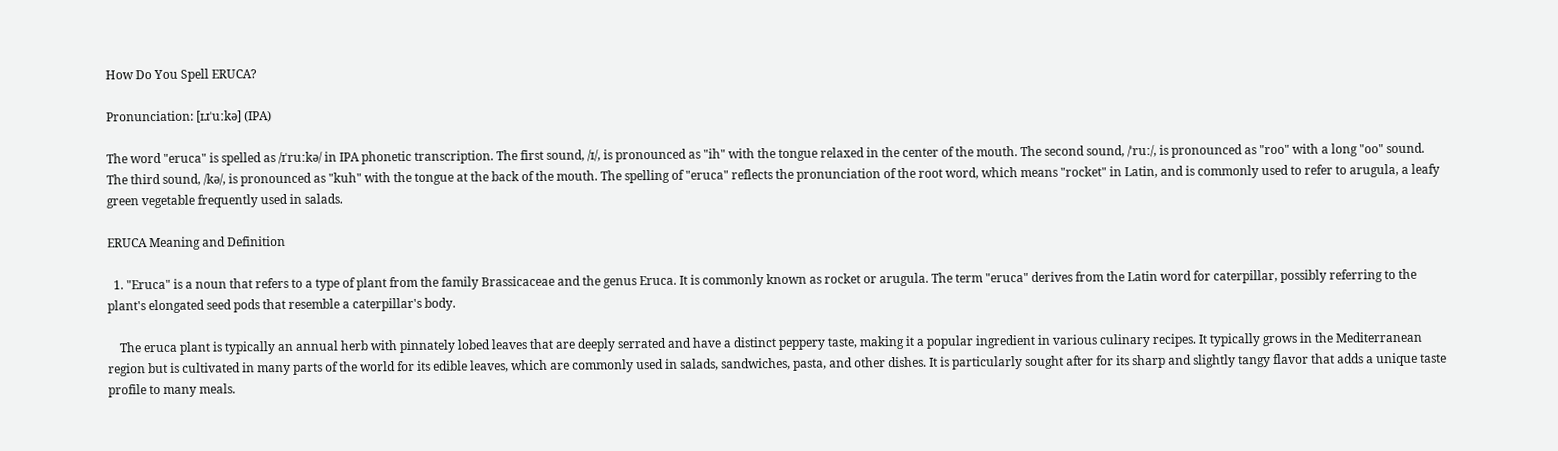How Do You Spell ERUCA?

Pronunciation: [ɪɹˈuːkə] (IPA)

The word "eruca" is spelled as /ɪˈruːkə/ in IPA phonetic transcription. The first sound, /ɪ/, is pronounced as "ih" with the tongue relaxed in the center of the mouth. The second sound, /ˈruː/, is pronounced as "roo" with a long "oo" sound. The third sound, /kə/, is pronounced as "kuh" with the tongue at the back of the mouth. The spelling of "eruca" reflects the pronunciation of the root word, which means "rocket" in Latin, and is commonly used to refer to arugula, a leafy green vegetable frequently used in salads.

ERUCA Meaning and Definition

  1. "Eruca" is a noun that refers to a type of plant from the family Brassicaceae and the genus Eruca. It is commonly known as rocket or arugula. The term "eruca" derives from the Latin word for caterpillar, possibly referring to the plant's elongated seed pods that resemble a caterpillar's body.

    The eruca plant is typically an annual herb with pinnately lobed leaves that are deeply serrated and have a distinct peppery taste, making it a popular ingredient in various culinary recipes. It typically grows in the Mediterranean region but is cultivated in many parts of the world for its edible leaves, which are commonly used in salads, sandwiches, pasta, and other dishes. It is particularly sought after for its sharp and slightly tangy flavor that adds a unique taste profile to many meals.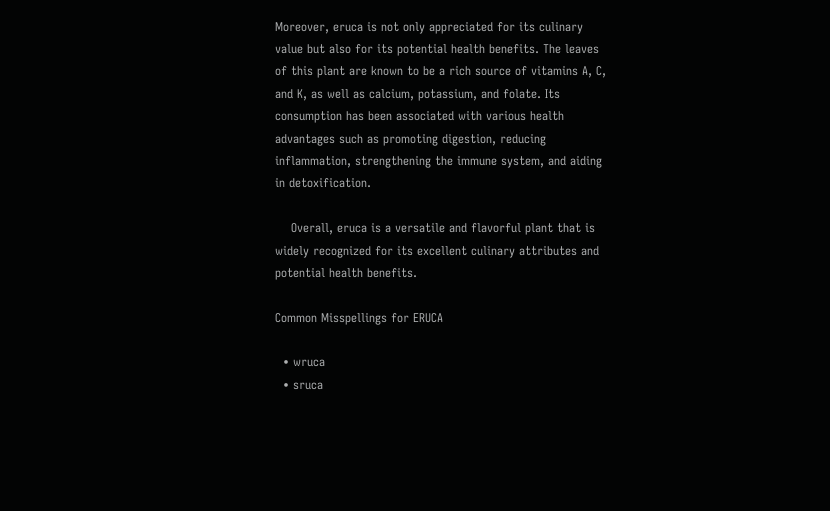Moreover, eruca is not only appreciated for its culinary value but also for its potential health benefits. The leaves of this plant are known to be a rich source of vitamins A, C, and K, as well as calcium, potassium, and folate. Its consumption has been associated with various health advantages such as promoting digestion, reducing inflammation, strengthening the immune system, and aiding in detoxification.

    Overall, eruca is a versatile and flavorful plant that is widely recognized for its excellent culinary attributes and potential health benefits.

Common Misspellings for ERUCA

  • wruca
  • sruca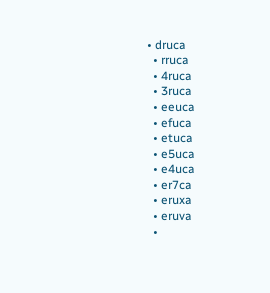• druca
  • rruca
  • 4ruca
  • 3ruca
  • eeuca
  • efuca
  • etuca
  • e5uca
  • e4uca
  • er7ca
  • eruxa
  • eruva
  •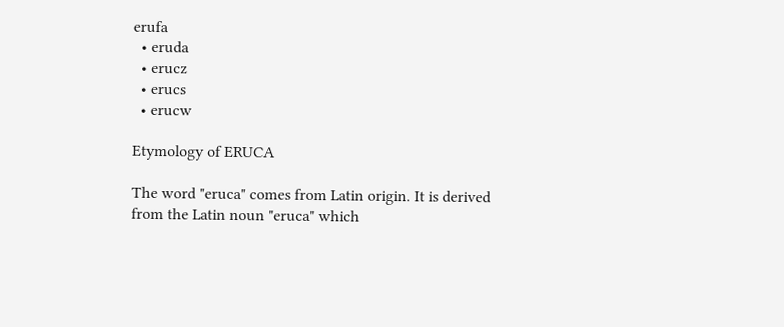erufa
  • eruda
  • erucz
  • erucs
  • erucw

Etymology of ERUCA

The word "eruca" comes from Latin origin. It is derived from the Latin noun "eruca" which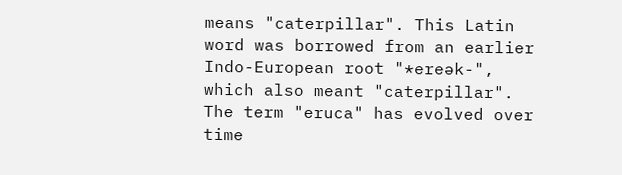means "caterpillar". This Latin word was borrowed from an earlier Indo-European root "*ereək-", which also meant "caterpillar". The term "eruca" has evolved over time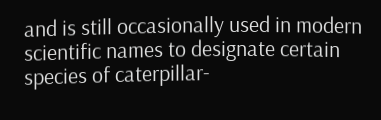and is still occasionally used in modern scientific names to designate certain species of caterpillar-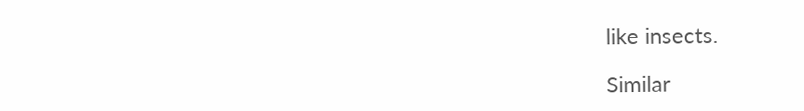like insects.

Similar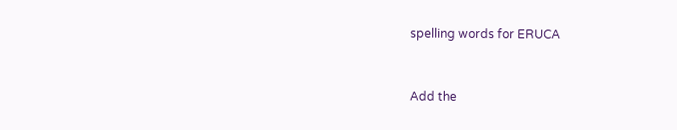spelling words for ERUCA


Add the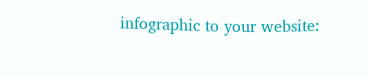infographic to your website: